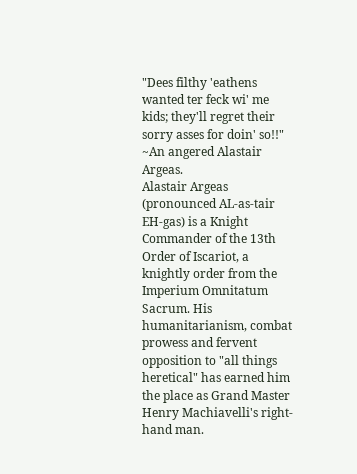"Dees filthy 'eathens wanted ter feck wi' me kids; they'll regret their sorry asses for doin' so!!"
~An angered Alastair Argeas.
Alastair Argeas (pronounced AL-as-tair EH-gas) is a Knight Commander of the 13th Order of Iscariot, a knightly order from the Imperium Omnitatum Sacrum. His humanitarianism, combat prowess and fervent opposition to "all things heretical" has earned him the place as Grand Master Henry Machiavelli's right-hand man.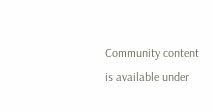Community content is available under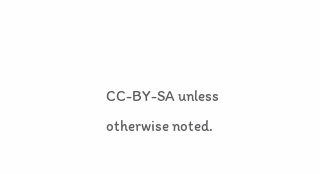CC-BY-SA unless otherwise noted.